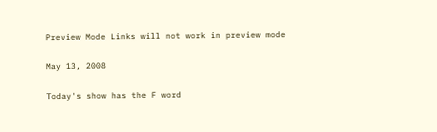Preview Mode Links will not work in preview mode

May 13, 2008

Today's show has the F word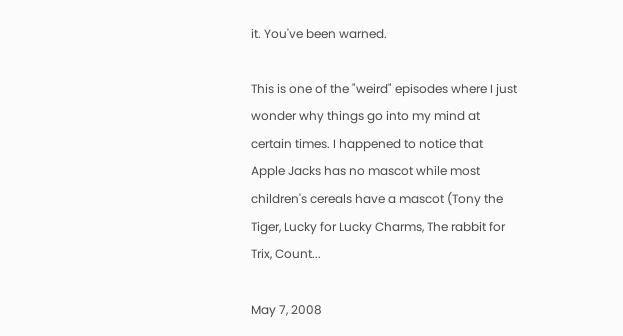it. You've been warned.

This is one of the "weird" episodes where I just wonder why things go into my mind at certain times. I happened to notice that Apple Jacks has no mascot while most children's cereals have a mascot (Tony the Tiger, Lucky for Lucky Charms, The rabbit for Trix, Count...

May 7, 2008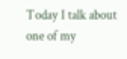Today I talk about one of my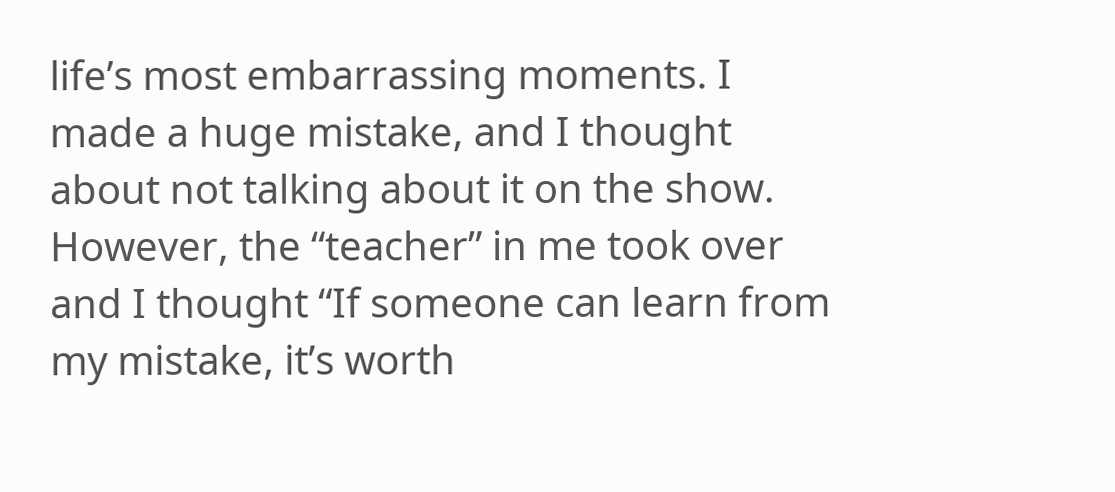life’s most embarrassing moments. I made a huge mistake, and I thought about not talking about it on the show. However, the “teacher” in me took over and I thought “If someone can learn from my mistake, it’s worth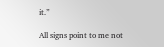it.”

All signs point to me not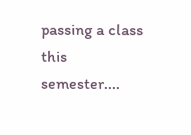passing a class this semester....